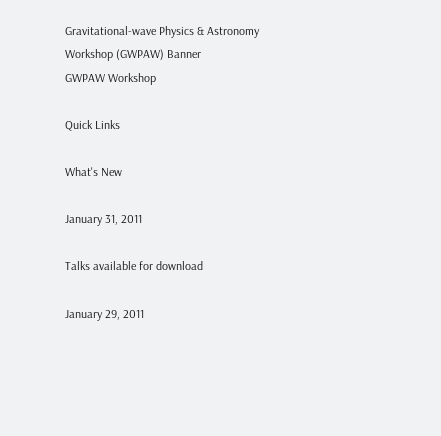Gravitational-wave Physics & Astronomy Workshop (GWPAW) Banner
GWPAW Workshop

Quick Links

What's New

January 31, 2011

Talks available for download

January 29, 2011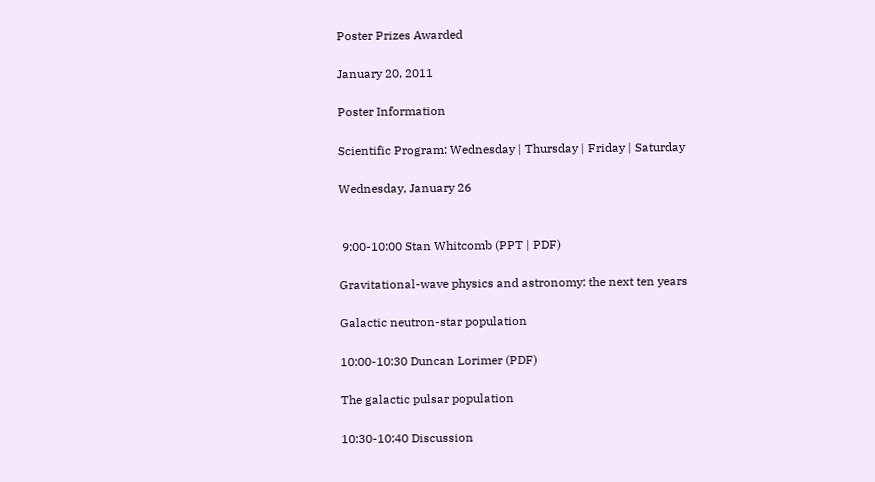Poster Prizes Awarded

January 20, 2011

Poster Information

Scientific Program: Wednesday | Thursday | Friday | Saturday

Wednesday, January 26


 9:00-10:00 Stan Whitcomb (PPT | PDF)

Gravitational-wave physics and astronomy: the next ten years

Galactic neutron-star population

10:00-10:30 Duncan Lorimer (PDF)

The galactic pulsar population

10:30-10:40 Discussion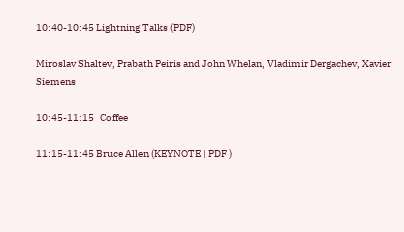10:40-10:45 Lightning Talks (PDF)

Miroslav Shaltev, Prabath Peiris and John Whelan, Vladimir Dergachev, Xavier Siemens

10:45-11:15   Coffee

11:15-11:45 Bruce Allen (KEYNOTE | PDF )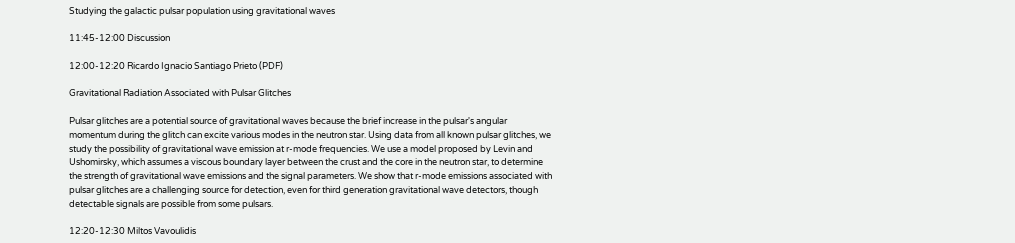Studying the galactic pulsar population using gravitational waves

11:45-12:00 Discussion

12:00-12:20 Ricardo Ignacio Santiago Prieto (PDF)

Gravitational Radiation Associated with Pulsar Glitches

Pulsar glitches are a potential source of gravitational waves because the brief increase in the pulsar's angular momentum during the glitch can excite various modes in the neutron star. Using data from all known pulsar glitches, we study the possibility of gravitational wave emission at r-mode frequencies. We use a model proposed by Levin and Ushomirsky, which assumes a viscous boundary layer between the crust and the core in the neutron star, to determine the strength of gravitational wave emissions and the signal parameters. We show that r-mode emissions associated with pulsar glitches are a challenging source for detection, even for third generation gravitational wave detectors, though detectable signals are possible from some pulsars.

12:20-12:30 Miltos Vavoulidis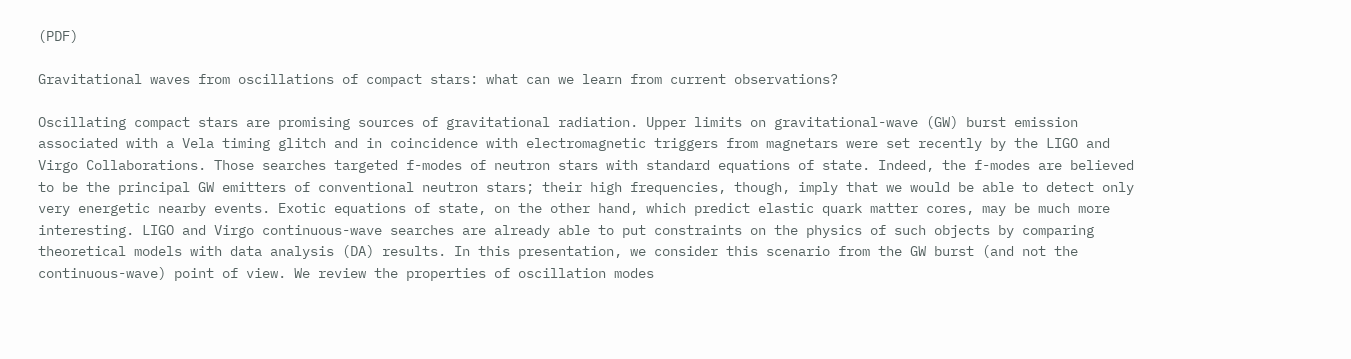(PDF)

Gravitational waves from oscillations of compact stars: what can we learn from current observations?

Oscillating compact stars are promising sources of gravitational radiation. Upper limits on gravitational-wave (GW) burst emission associated with a Vela timing glitch and in coincidence with electromagnetic triggers from magnetars were set recently by the LIGO and Virgo Collaborations. Those searches targeted f-modes of neutron stars with standard equations of state. Indeed, the f-modes are believed to be the principal GW emitters of conventional neutron stars; their high frequencies, though, imply that we would be able to detect only very energetic nearby events. Exotic equations of state, on the other hand, which predict elastic quark matter cores, may be much more interesting. LIGO and Virgo continuous-wave searches are already able to put constraints on the physics of such objects by comparing theoretical models with data analysis (DA) results. In this presentation, we consider this scenario from the GW burst (and not the continuous-wave) point of view. We review the properties of oscillation modes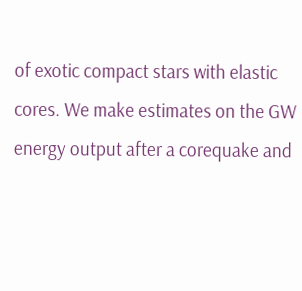of exotic compact stars with elastic cores. We make estimates on the GW energy output after a corequake and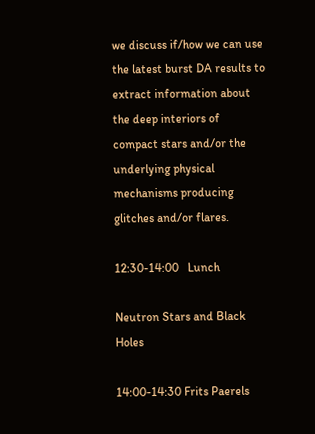we discuss if/how we can use the latest burst DA results to extract information about the deep interiors of compact stars and/or the underlying physical mechanisms producing glitches and/or flares.

12:30-14:00   Lunch

Neutron Stars and Black Holes

14:00-14:30 Frits Paerels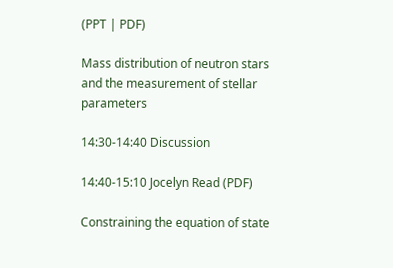(PPT | PDF)

Mass distribution of neutron stars and the measurement of stellar parameters

14:30-14:40 Discussion

14:40-15:10 Jocelyn Read (PDF)

Constraining the equation of state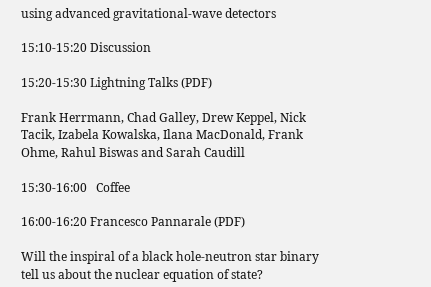using advanced gravitational-wave detectors

15:10-15:20 Discussion

15:20-15:30 Lightning Talks (PDF)

Frank Herrmann, Chad Galley, Drew Keppel, Nick Tacik, Izabela Kowalska, Ilana MacDonald, Frank Ohme, Rahul Biswas and Sarah Caudill

15:30-16:00   Coffee

16:00-16:20 Francesco Pannarale (PDF)

Will the inspiral of a black hole-neutron star binary tell us about the nuclear equation of state?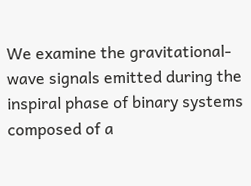We examine the gravitational-wave signals emitted during the inspiral phase of binary systems composed of a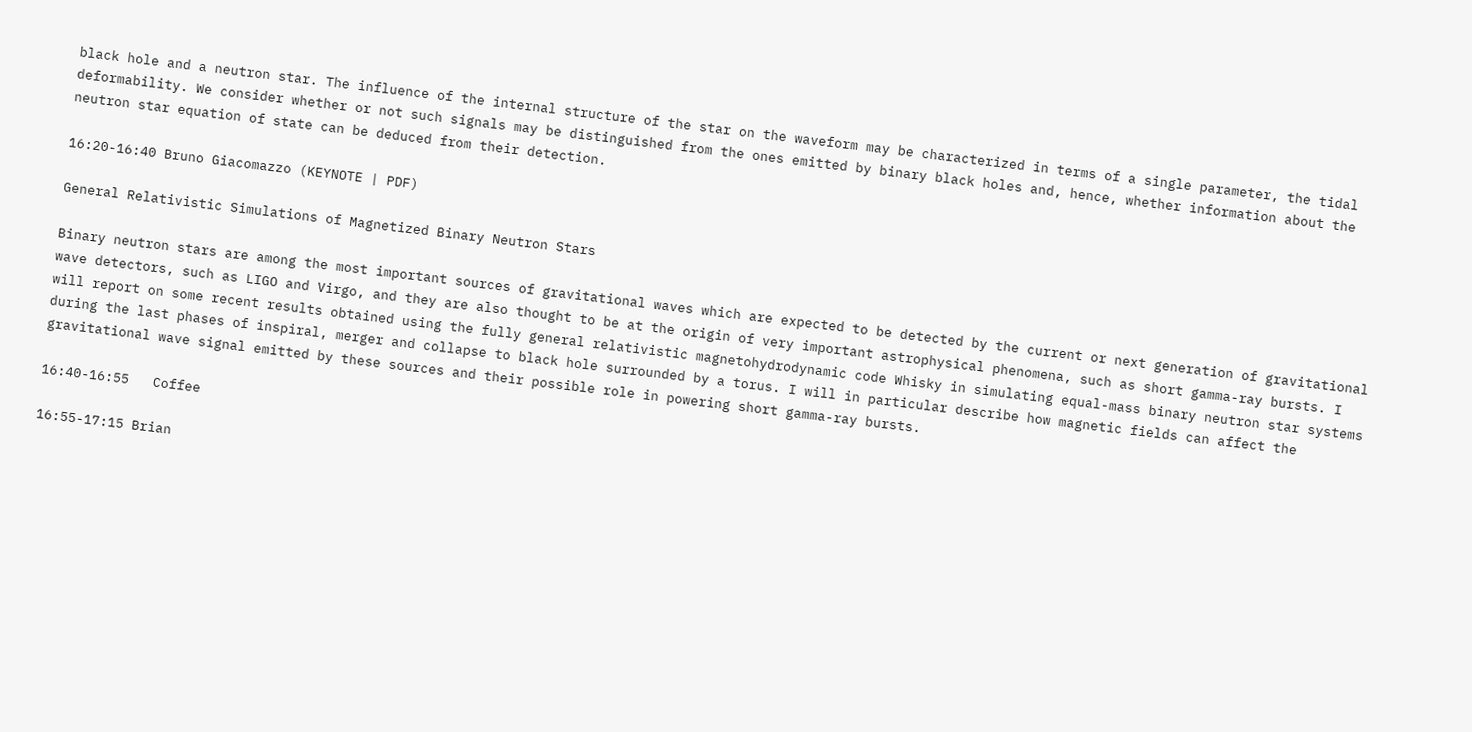black hole and a neutron star. The influence of the internal structure of the star on the waveform may be characterized in terms of a single parameter, the tidal deformability. We consider whether or not such signals may be distinguished from the ones emitted by binary black holes and, hence, whether information about the neutron star equation of state can be deduced from their detection.

16:20-16:40 Bruno Giacomazzo (KEYNOTE | PDF)

General Relativistic Simulations of Magnetized Binary Neutron Stars

Binary neutron stars are among the most important sources of gravitational waves which are expected to be detected by the current or next generation of gravitational wave detectors, such as LIGO and Virgo, and they are also thought to be at the origin of very important astrophysical phenomena, such as short gamma-ray bursts. I will report on some recent results obtained using the fully general relativistic magnetohydrodynamic code Whisky in simulating equal-mass binary neutron star systems during the last phases of inspiral, merger and collapse to black hole surrounded by a torus. I will in particular describe how magnetic fields can affect the gravitational wave signal emitted by these sources and their possible role in powering short gamma-ray bursts.

16:40-16:55   Coffee

16:55-17:15 Brian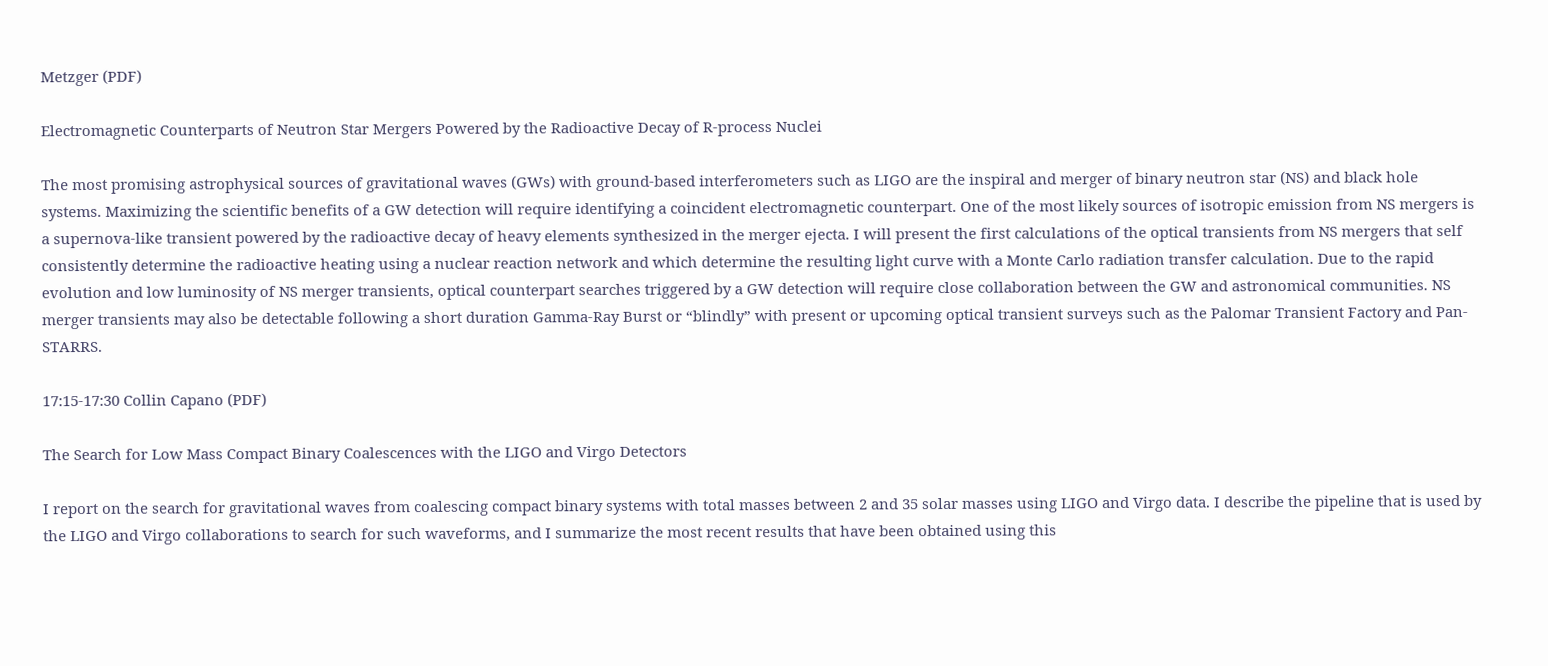Metzger (PDF)

Electromagnetic Counterparts of Neutron Star Mergers Powered by the Radioactive Decay of R-process Nuclei

The most promising astrophysical sources of gravitational waves (GWs) with ground-based interferometers such as LIGO are the inspiral and merger of binary neutron star (NS) and black hole systems. Maximizing the scientific benefits of a GW detection will require identifying a coincident electromagnetic counterpart. One of the most likely sources of isotropic emission from NS mergers is a supernova-like transient powered by the radioactive decay of heavy elements synthesized in the merger ejecta. I will present the first calculations of the optical transients from NS mergers that self consistently determine the radioactive heating using a nuclear reaction network and which determine the resulting light curve with a Monte Carlo radiation transfer calculation. Due to the rapid evolution and low luminosity of NS merger transients, optical counterpart searches triggered by a GW detection will require close collaboration between the GW and astronomical communities. NS merger transients may also be detectable following a short duration Gamma-Ray Burst or “blindly” with present or upcoming optical transient surveys such as the Palomar Transient Factory and Pan-STARRS.

17:15-17:30 Collin Capano (PDF)

The Search for Low Mass Compact Binary Coalescences with the LIGO and Virgo Detectors

I report on the search for gravitational waves from coalescing compact binary systems with total masses between 2 and 35 solar masses using LIGO and Virgo data. I describe the pipeline that is used by the LIGO and Virgo collaborations to search for such waveforms, and I summarize the most recent results that have been obtained using this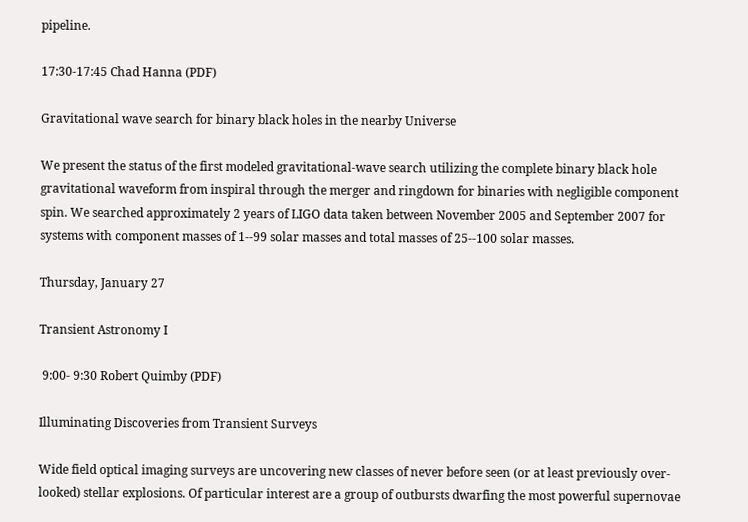pipeline.

17:30-17:45 Chad Hanna (PDF)

Gravitational wave search for binary black holes in the nearby Universe

We present the status of the first modeled gravitational-wave search utilizing the complete binary black hole gravitational waveform from inspiral through the merger and ringdown for binaries with negligible component spin. We searched approximately 2 years of LIGO data taken between November 2005 and September 2007 for systems with component masses of 1--99 solar masses and total masses of 25--100 solar masses.

Thursday, January 27

Transient Astronomy I

 9:00- 9:30 Robert Quimby (PDF)

Illuminating Discoveries from Transient Surveys

Wide field optical imaging surveys are uncovering new classes of never before seen (or at least previously over-looked) stellar explosions. Of particular interest are a group of outbursts dwarfing the most powerful supernovae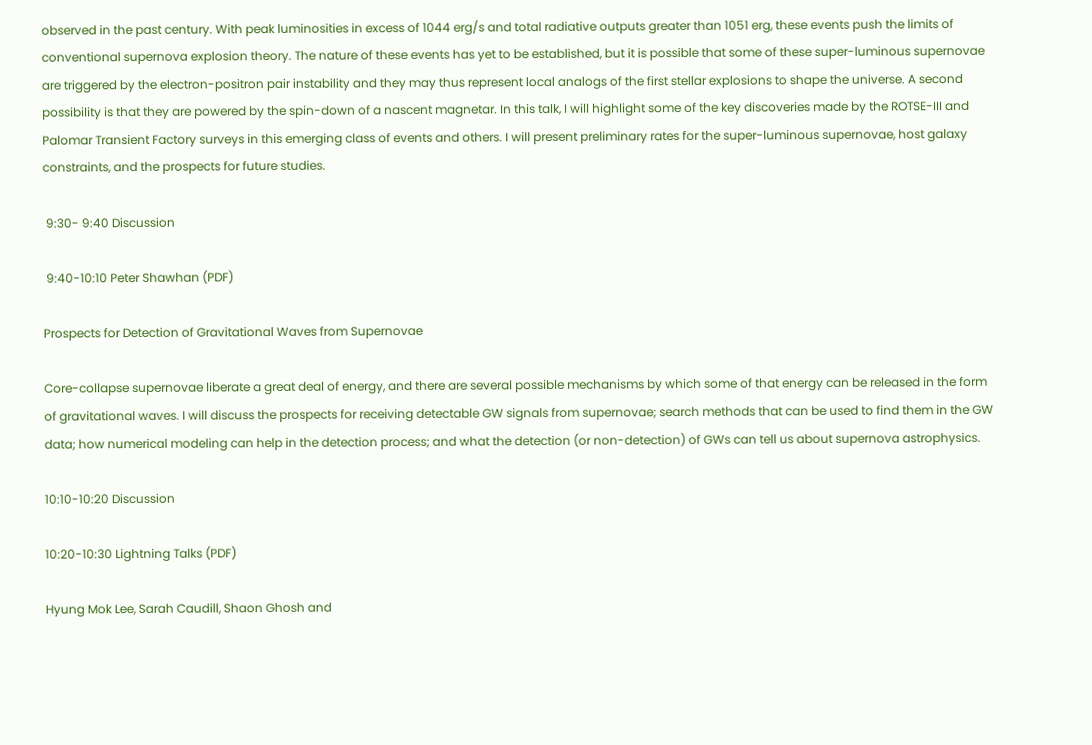observed in the past century. With peak luminosities in excess of 1044 erg/s and total radiative outputs greater than 1051 erg, these events push the limits of conventional supernova explosion theory. The nature of these events has yet to be established, but it is possible that some of these super-luminous supernovae are triggered by the electron-positron pair instability and they may thus represent local analogs of the first stellar explosions to shape the universe. A second possibility is that they are powered by the spin-down of a nascent magnetar. In this talk, I will highlight some of the key discoveries made by the ROTSE-III and Palomar Transient Factory surveys in this emerging class of events and others. I will present preliminary rates for the super-luminous supernovae, host galaxy constraints, and the prospects for future studies.

 9:30- 9:40 Discussion

 9:40-10:10 Peter Shawhan (PDF)

Prospects for Detection of Gravitational Waves from Supernovae

Core-collapse supernovae liberate a great deal of energy, and there are several possible mechanisms by which some of that energy can be released in the form of gravitational waves. I will discuss the prospects for receiving detectable GW signals from supernovae; search methods that can be used to find them in the GW data; how numerical modeling can help in the detection process; and what the detection (or non-detection) of GWs can tell us about supernova astrophysics.

10:10-10:20 Discussion

10:20-10:30 Lightning Talks (PDF)

Hyung Mok Lee, Sarah Caudill, Shaon Ghosh and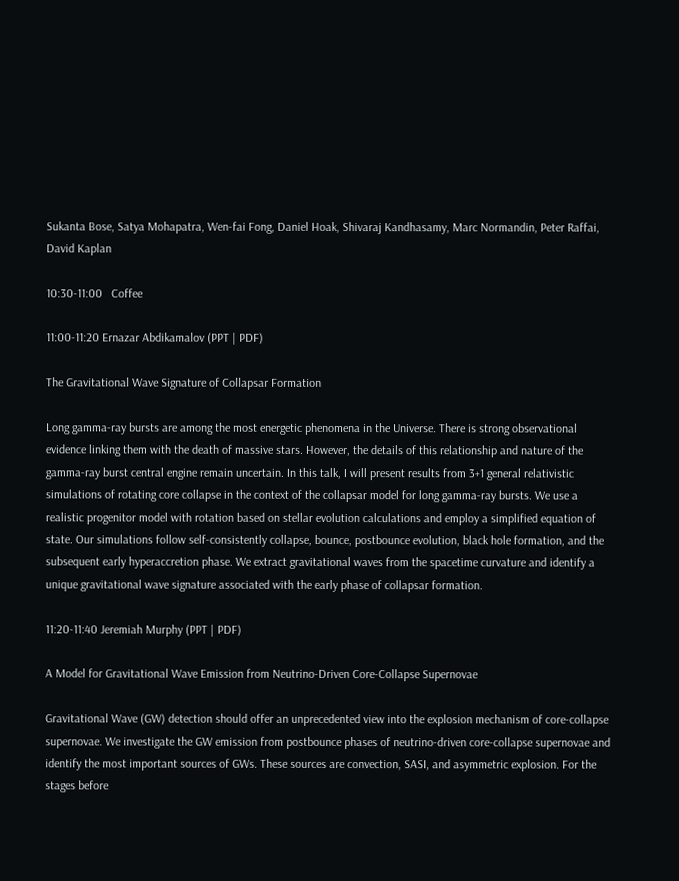Sukanta Bose, Satya Mohapatra, Wen-fai Fong, Daniel Hoak, Shivaraj Kandhasamy, Marc Normandin, Peter Raffai, David Kaplan

10:30-11:00   Coffee

11:00-11:20 Ernazar Abdikamalov (PPT | PDF)

The Gravitational Wave Signature of Collapsar Formation

Long gamma-ray bursts are among the most energetic phenomena in the Universe. There is strong observational evidence linking them with the death of massive stars. However, the details of this relationship and nature of the gamma-ray burst central engine remain uncertain. In this talk, I will present results from 3+1 general relativistic simulations of rotating core collapse in the context of the collapsar model for long gamma-ray bursts. We use a realistic progenitor model with rotation based on stellar evolution calculations and employ a simplified equation of state. Our simulations follow self-consistently collapse, bounce, postbounce evolution, black hole formation, and the subsequent early hyperaccretion phase. We extract gravitational waves from the spacetime curvature and identify a unique gravitational wave signature associated with the early phase of collapsar formation.

11:20-11:40 Jeremiah Murphy (PPT | PDF)

A Model for Gravitational Wave Emission from Neutrino-Driven Core-Collapse Supernovae

Gravitational Wave (GW) detection should offer an unprecedented view into the explosion mechanism of core-collapse supernovae. We investigate the GW emission from postbounce phases of neutrino-driven core-collapse supernovae and identify the most important sources of GWs. These sources are convection, SASI, and asymmetric explosion. For the stages before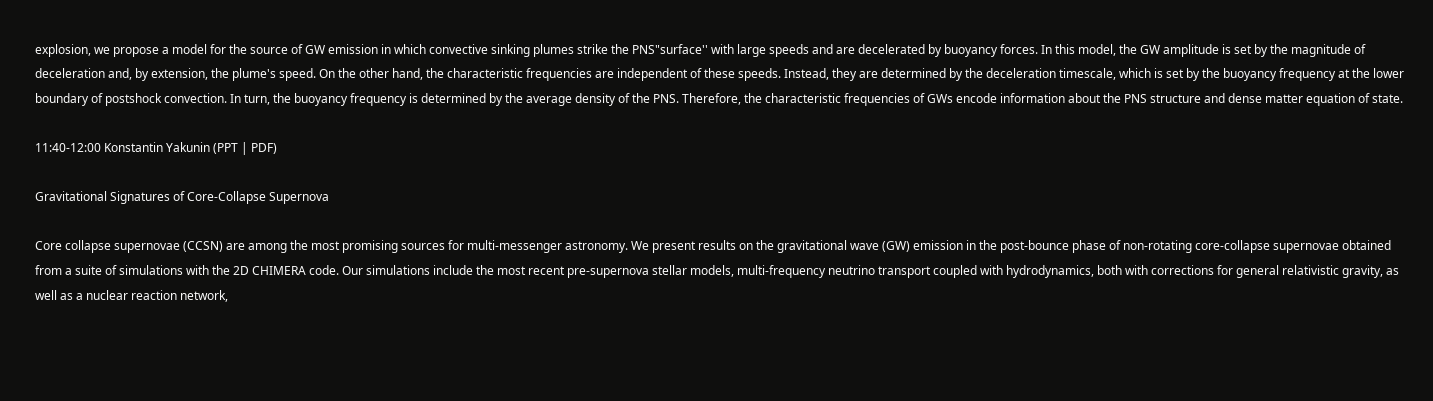explosion, we propose a model for the source of GW emission in which convective sinking plumes strike the PNS"surface'' with large speeds and are decelerated by buoyancy forces. In this model, the GW amplitude is set by the magnitude of deceleration and, by extension, the plume's speed. On the other hand, the characteristic frequencies are independent of these speeds. Instead, they are determined by the deceleration timescale, which is set by the buoyancy frequency at the lower boundary of postshock convection. In turn, the buoyancy frequency is determined by the average density of the PNS. Therefore, the characteristic frequencies of GWs encode information about the PNS structure and dense matter equation of state.

11:40-12:00 Konstantin Yakunin (PPT | PDF)

Gravitational Signatures of Core-Collapse Supernova

Core collapse supernovae (CCSN) are among the most promising sources for multi-messenger astronomy. We present results on the gravitational wave (GW) emission in the post-bounce phase of non-rotating core-collapse supernovae obtained from a suite of simulations with the 2D CHIMERA code. Our simulations include the most recent pre-supernova stellar models, multi-frequency neutrino transport coupled with hydrodynamics, both with corrections for general relativistic gravity, as well as a nuclear reaction network,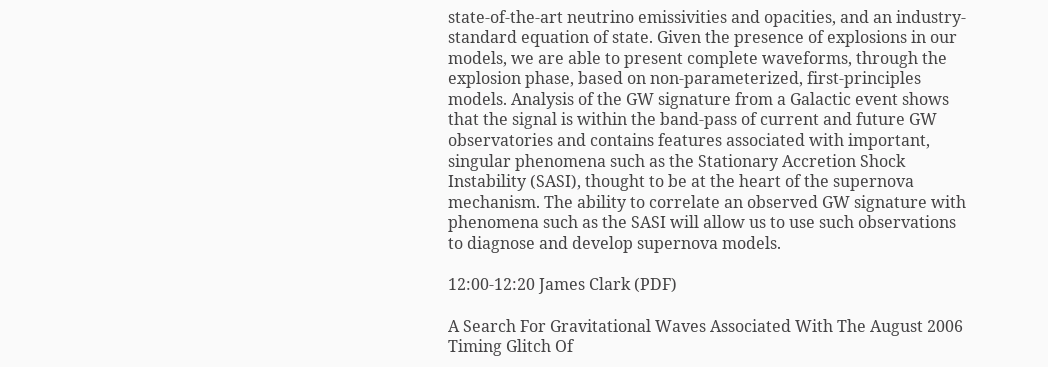state-of-the-art neutrino emissivities and opacities, and an industry-standard equation of state. Given the presence of explosions in our models, we are able to present complete waveforms, through the explosion phase, based on non-parameterized, first-principles models. Analysis of the GW signature from a Galactic event shows that the signal is within the band-pass of current and future GW observatories and contains features associated with important, singular phenomena such as the Stationary Accretion Shock Instability (SASI), thought to be at the heart of the supernova mechanism. The ability to correlate an observed GW signature with phenomena such as the SASI will allow us to use such observations to diagnose and develop supernova models.

12:00-12:20 James Clark (PDF)

A Search For Gravitational Waves Associated With The August 2006 Timing Glitch Of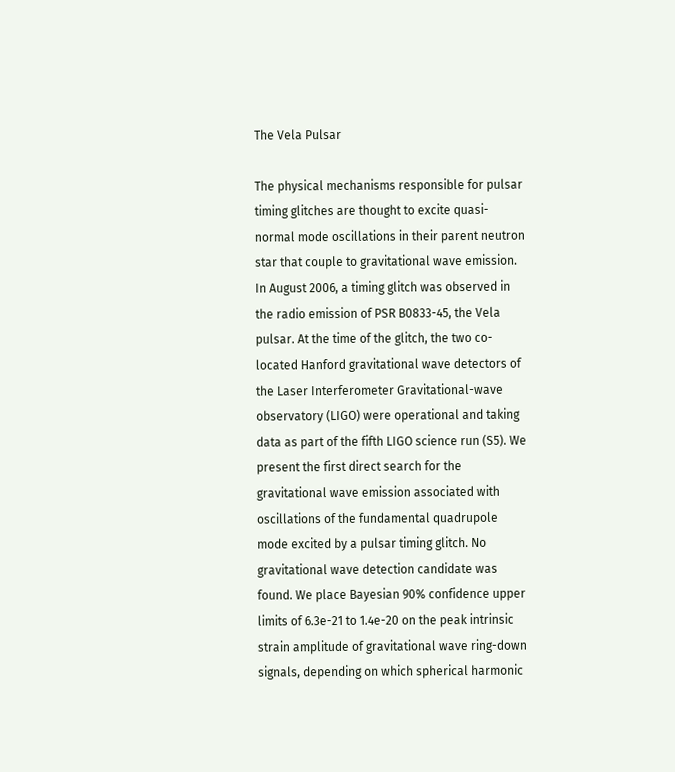The Vela Pulsar

The physical mechanisms responsible for pulsar timing glitches are thought to excite quasi-normal mode oscillations in their parent neutron star that couple to gravitational wave emission. In August 2006, a timing glitch was observed in the radio emission of PSR B0833-45, the Vela pulsar. At the time of the glitch, the two co-located Hanford gravitational wave detectors of the Laser Interferometer Gravitational-wave observatory (LIGO) were operational and taking data as part of the fifth LIGO science run (S5). We present the first direct search for the gravitational wave emission associated with oscillations of the fundamental quadrupole mode excited by a pulsar timing glitch. No gravitational wave detection candidate was found. We place Bayesian 90% confidence upper limits of 6.3e-21 to 1.4e-20 on the peak intrinsic strain amplitude of gravitational wave ring-down signals, depending on which spherical harmonic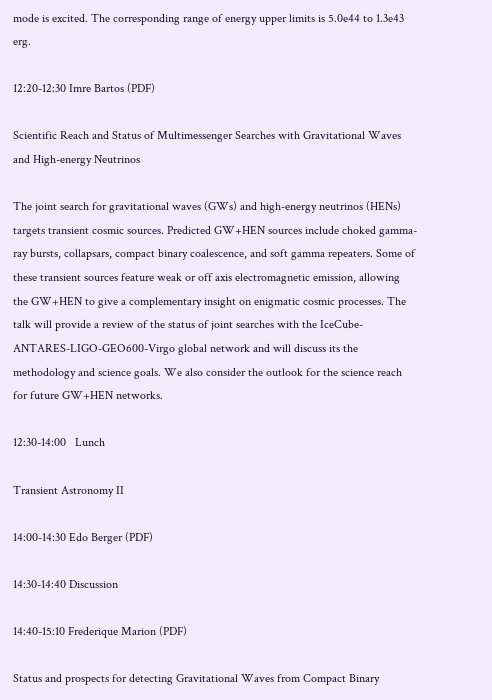mode is excited. The corresponding range of energy upper limits is 5.0e44 to 1.3e43 erg.

12:20-12:30 Imre Bartos (PDF)

Scientific Reach and Status of Multimessenger Searches with Gravitational Waves and High-energy Neutrinos

The joint search for gravitational waves (GWs) and high-energy neutrinos (HENs) targets transient cosmic sources. Predicted GW+HEN sources include choked gamma-ray bursts, collapsars, compact binary coalescence, and soft gamma repeaters. Some of these transient sources feature weak or off axis electromagnetic emission, allowing the GW+HEN to give a complementary insight on enigmatic cosmic processes. The talk will provide a review of the status of joint searches with the IceCube-ANTARES-LIGO-GEO600-Virgo global network and will discuss its the methodology and science goals. We also consider the outlook for the science reach for future GW+HEN networks.

12:30-14:00   Lunch

Transient Astronomy II

14:00-14:30 Edo Berger (PDF)

14:30-14:40 Discussion

14:40-15:10 Frederique Marion (PDF)

Status and prospects for detecting Gravitational Waves from Compact Binary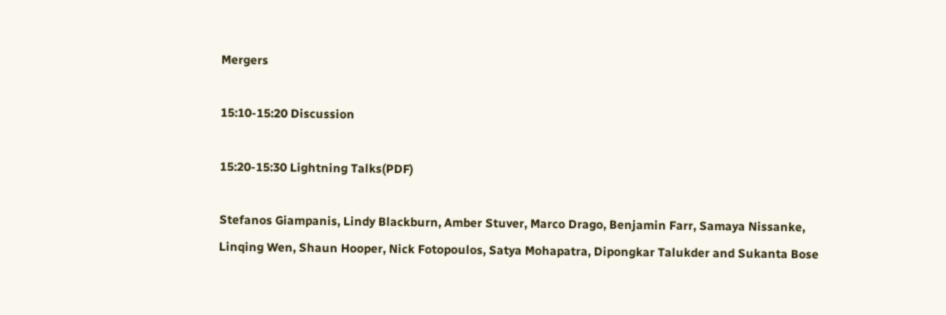Mergers

15:10-15:20 Discussion

15:20-15:30 Lightning Talks(PDF)

Stefanos Giampanis, Lindy Blackburn, Amber Stuver, Marco Drago, Benjamin Farr, Samaya Nissanke, Linqing Wen, Shaun Hooper, Nick Fotopoulos, Satya Mohapatra, Dipongkar Talukder and Sukanta Bose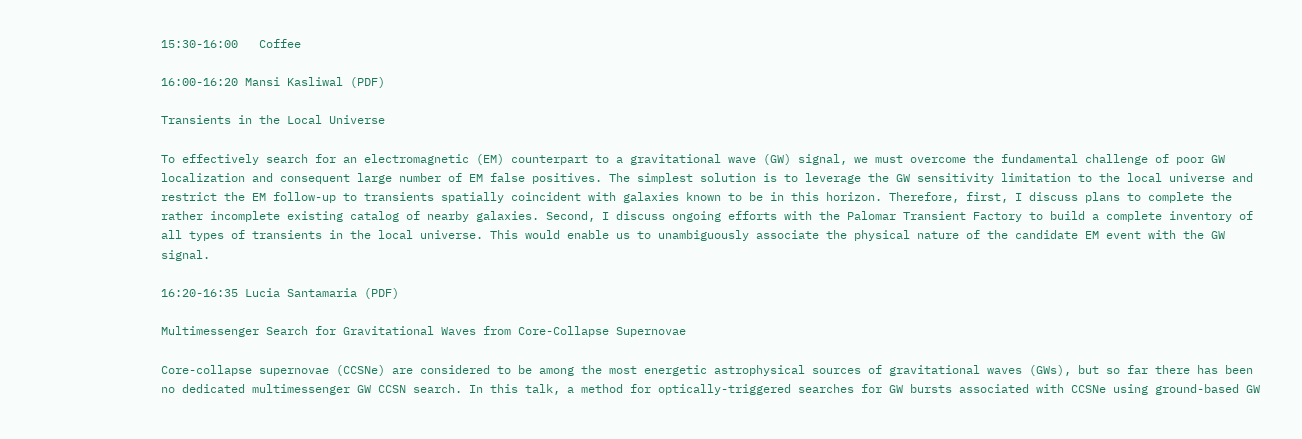15:30-16:00   Coffee

16:00-16:20 Mansi Kasliwal (PDF)

Transients in the Local Universe

To effectively search for an electromagnetic (EM) counterpart to a gravitational wave (GW) signal, we must overcome the fundamental challenge of poor GW localization and consequent large number of EM false positives. The simplest solution is to leverage the GW sensitivity limitation to the local universe and restrict the EM follow-up to transients spatially coincident with galaxies known to be in this horizon. Therefore, first, I discuss plans to complete the rather incomplete existing catalog of nearby galaxies. Second, I discuss ongoing efforts with the Palomar Transient Factory to build a complete inventory of all types of transients in the local universe. This would enable us to unambiguously associate the physical nature of the candidate EM event with the GW signal.

16:20-16:35 Lucia Santamaria (PDF)

Multimessenger Search for Gravitational Waves from Core-Collapse Supernovae

Core-collapse supernovae (CCSNe) are considered to be among the most energetic astrophysical sources of gravitational waves (GWs), but so far there has been no dedicated multimessenger GW CCSN search. In this talk, a method for optically-triggered searches for GW bursts associated with CCSNe using ground-based GW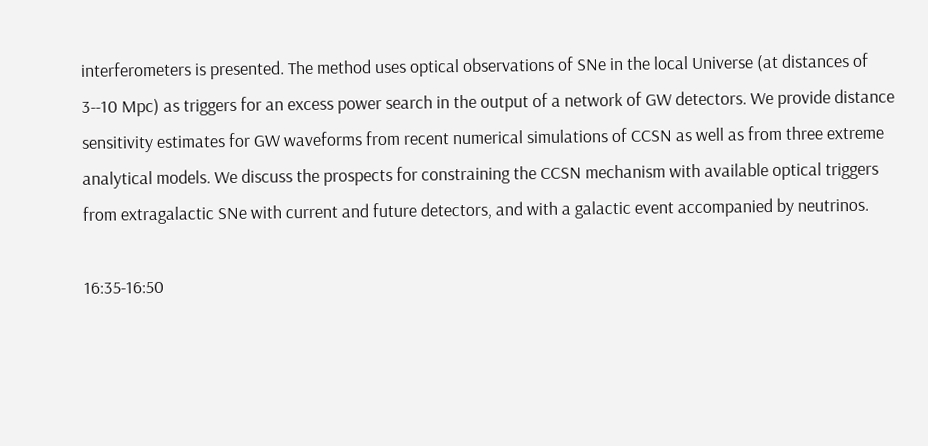interferometers is presented. The method uses optical observations of SNe in the local Universe (at distances of 3--10 Mpc) as triggers for an excess power search in the output of a network of GW detectors. We provide distance sensitivity estimates for GW waveforms from recent numerical simulations of CCSN as well as from three extreme analytical models. We discuss the prospects for constraining the CCSN mechanism with available optical triggers from extragalactic SNe with current and future detectors, and with a galactic event accompanied by neutrinos.

16:35-16:50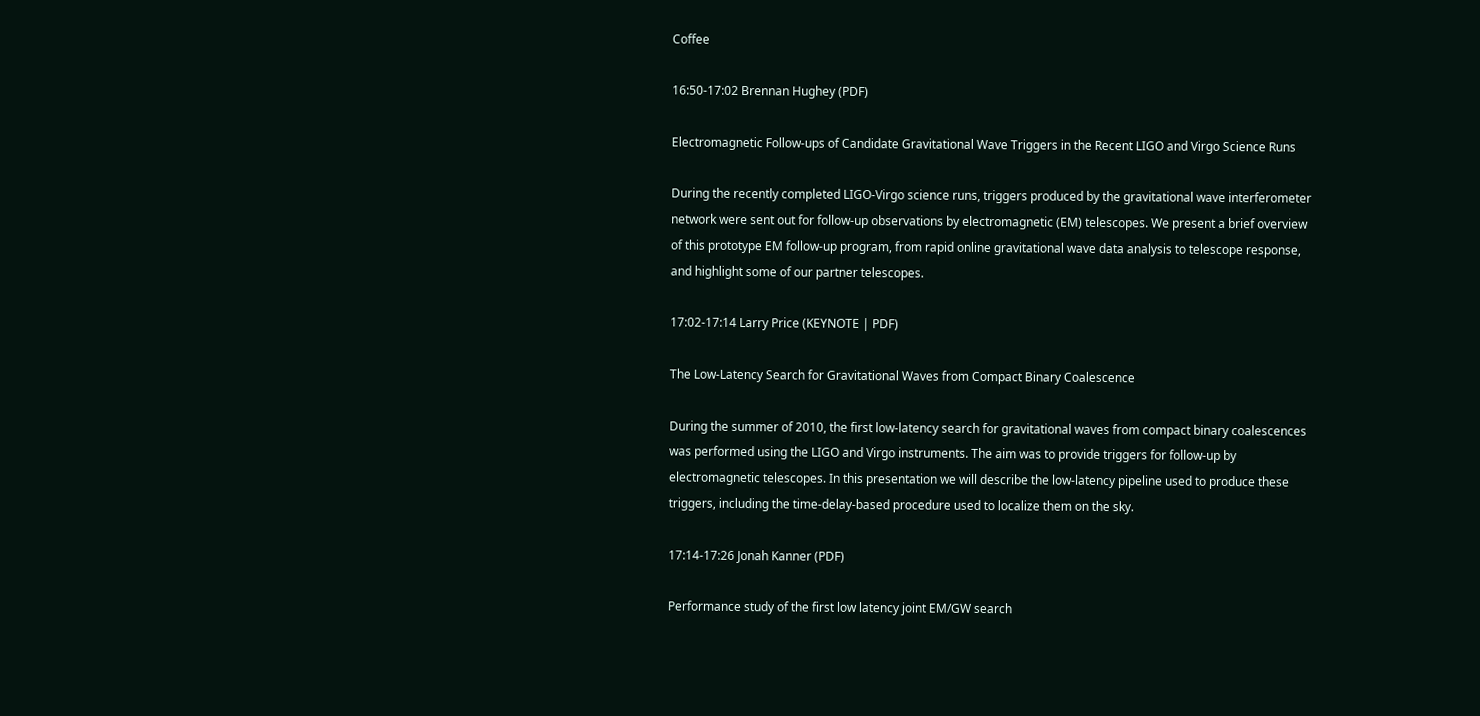Coffee

16:50-17:02 Brennan Hughey (PDF)

Electromagnetic Follow-ups of Candidate Gravitational Wave Triggers in the Recent LIGO and Virgo Science Runs

During the recently completed LIGO-Virgo science runs, triggers produced by the gravitational wave interferometer network were sent out for follow-up observations by electromagnetic (EM) telescopes. We present a brief overview of this prototype EM follow-up program, from rapid online gravitational wave data analysis to telescope response, and highlight some of our partner telescopes.

17:02-17:14 Larry Price (KEYNOTE | PDF)

The Low-Latency Search for Gravitational Waves from Compact Binary Coalescence

During the summer of 2010, the first low-latency search for gravitational waves from compact binary coalescences was performed using the LIGO and Virgo instruments. The aim was to provide triggers for follow-up by electromagnetic telescopes. In this presentation we will describe the low-latency pipeline used to produce these triggers, including the time-delay-based procedure used to localize them on the sky.

17:14-17:26 Jonah Kanner (PDF)

Performance study of the first low latency joint EM/GW search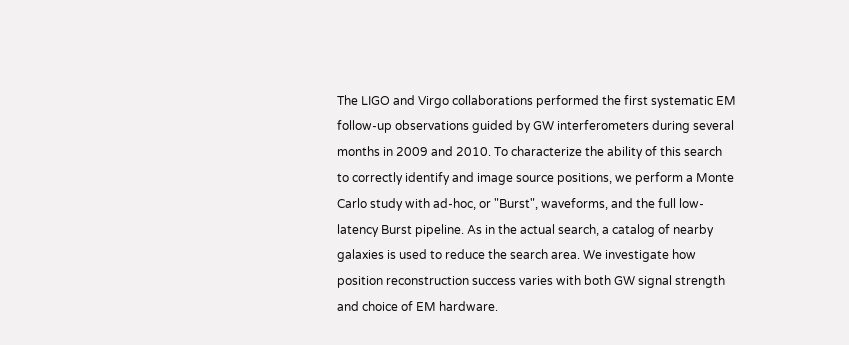The LIGO and Virgo collaborations performed the first systematic EM follow-up observations guided by GW interferometers during several months in 2009 and 2010. To characterize the ability of this search to correctly identify and image source positions, we perform a Monte Carlo study with ad-hoc, or "Burst", waveforms, and the full low-latency Burst pipeline. As in the actual search, a catalog of nearby galaxies is used to reduce the search area. We investigate how position reconstruction success varies with both GW signal strength and choice of EM hardware.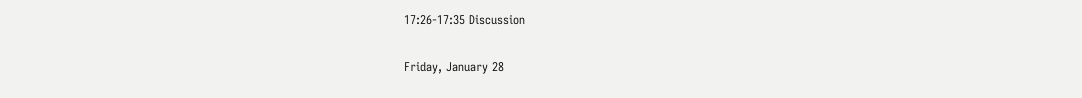17:26-17:35 Discussion

Friday, January 28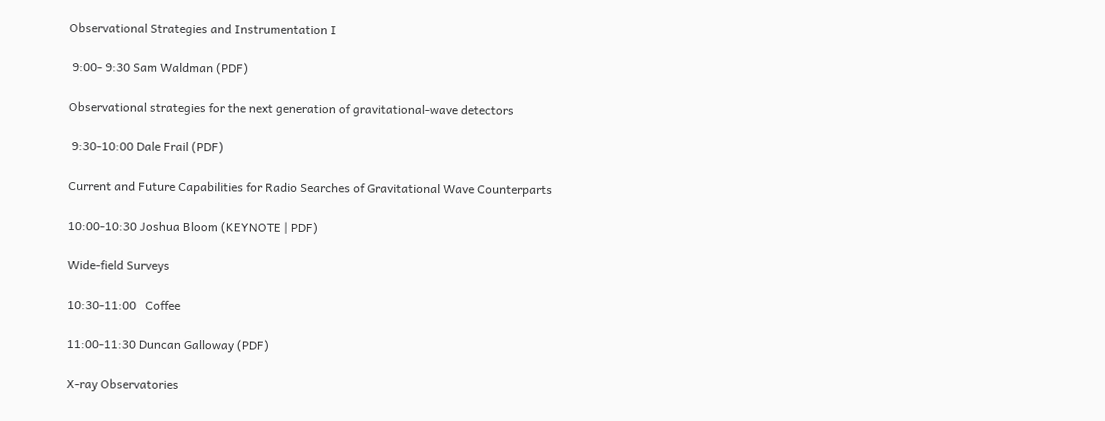Observational Strategies and Instrumentation I

 9:00- 9:30 Sam Waldman (PDF)

Observational strategies for the next generation of gravitational-wave detectors

 9:30-10:00 Dale Frail (PDF)

Current and Future Capabilities for Radio Searches of Gravitational Wave Counterparts

10:00-10:30 Joshua Bloom (KEYNOTE | PDF)

Wide-field Surveys

10:30-11:00   Coffee

11:00-11:30 Duncan Galloway (PDF)

X-ray Observatories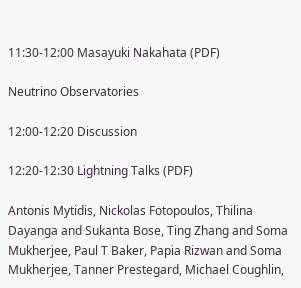11:30-12:00 Masayuki Nakahata (PDF)

Neutrino Observatories

12:00-12:20 Discussion

12:20-12:30 Lightning Talks (PDF)

Antonis Mytidis, Nickolas Fotopoulos, Thilina Dayanga and Sukanta Bose, Ting Zhang and Soma Mukherjee, Paul T Baker, Papia Rizwan and Soma Mukherjee, Tanner Prestegard, Michael Coughlin,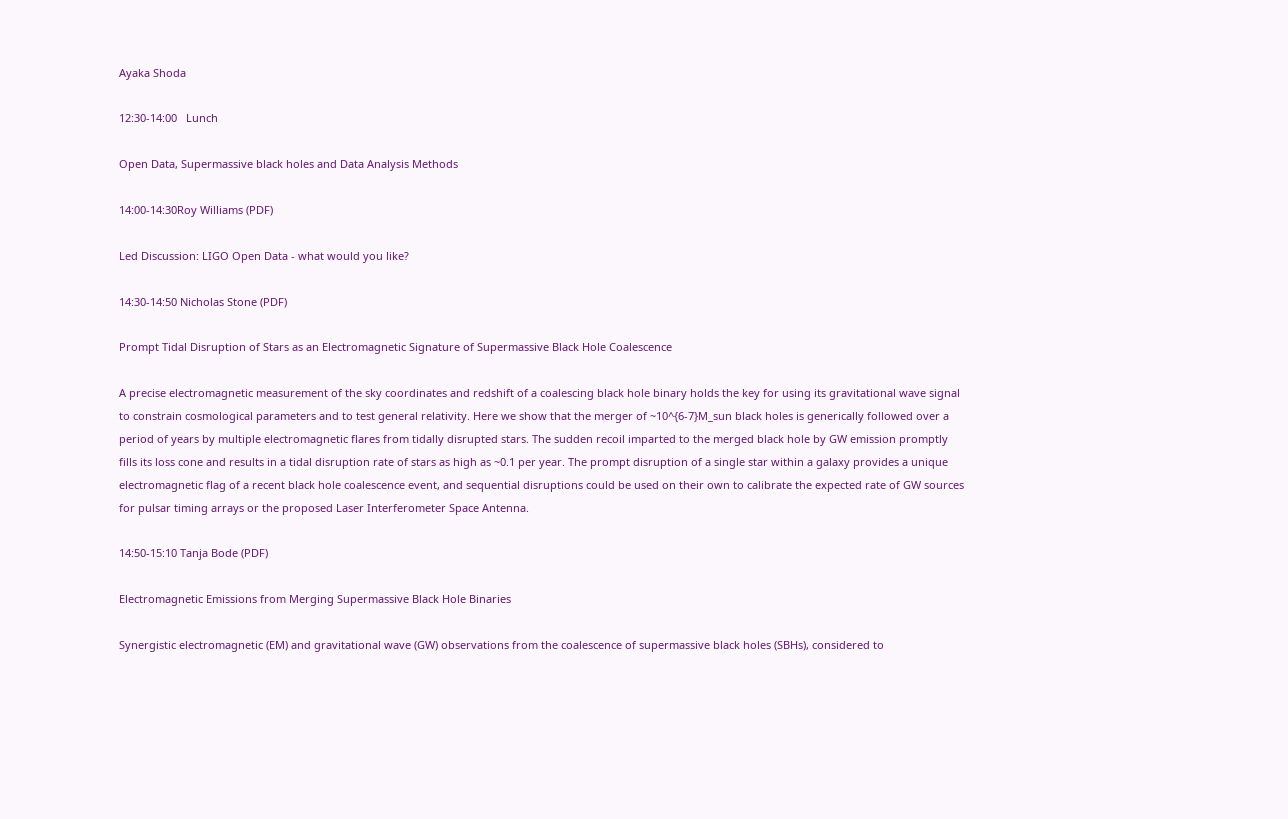Ayaka Shoda

12:30-14:00   Lunch

Open Data, Supermassive black holes and Data Analysis Methods

14:00-14:30Roy Williams (PDF)

Led Discussion: LIGO Open Data - what would you like?

14:30-14:50 Nicholas Stone (PDF)

Prompt Tidal Disruption of Stars as an Electromagnetic Signature of Supermassive Black Hole Coalescence

A precise electromagnetic measurement of the sky coordinates and redshift of a coalescing black hole binary holds the key for using its gravitational wave signal to constrain cosmological parameters and to test general relativity. Here we show that the merger of ~10^{6-7}M_sun black holes is generically followed over a period of years by multiple electromagnetic flares from tidally disrupted stars. The sudden recoil imparted to the merged black hole by GW emission promptly fills its loss cone and results in a tidal disruption rate of stars as high as ~0.1 per year. The prompt disruption of a single star within a galaxy provides a unique electromagnetic flag of a recent black hole coalescence event, and sequential disruptions could be used on their own to calibrate the expected rate of GW sources for pulsar timing arrays or the proposed Laser Interferometer Space Antenna.

14:50-15:10 Tanja Bode (PDF)

Electromagnetic Emissions from Merging Supermassive Black Hole Binaries

Synergistic electromagnetic (EM) and gravitational wave (GW) observations from the coalescence of supermassive black holes (SBHs), considered to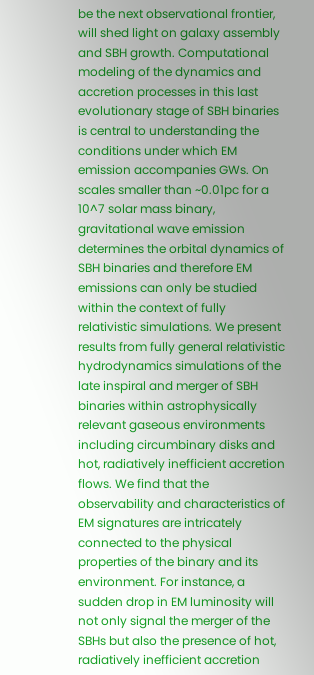be the next observational frontier, will shed light on galaxy assembly and SBH growth. Computational modeling of the dynamics and accretion processes in this last evolutionary stage of SBH binaries is central to understanding the conditions under which EM emission accompanies GWs. On scales smaller than ~0.01pc for a 10^7 solar mass binary, gravitational wave emission determines the orbital dynamics of SBH binaries and therefore EM emissions can only be studied within the context of fully relativistic simulations. We present results from fully general relativistic hydrodynamics simulations of the late inspiral and merger of SBH binaries within astrophysically relevant gaseous environments including circumbinary disks and hot, radiatively inefficient accretion flows. We find that the observability and characteristics of EM signatures are intricately connected to the physical properties of the binary and its environment. For instance, a sudden drop in EM luminosity will not only signal the merger of the SBHs but also the presence of hot, radiatively inefficient accretion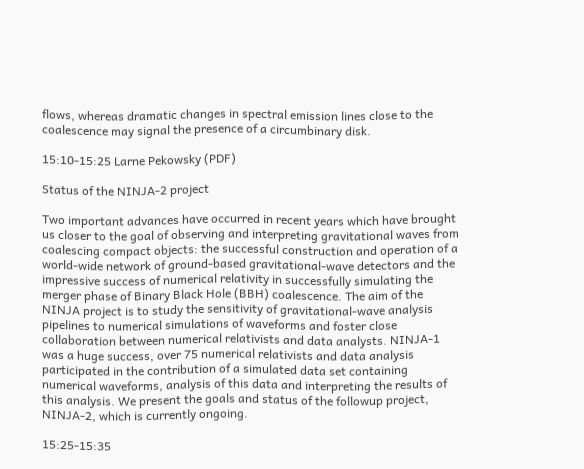flows, whereas dramatic changes in spectral emission lines close to the coalescence may signal the presence of a circumbinary disk.

15:10-15:25 Larne Pekowsky (PDF)

Status of the NINJA-2 project

Two important advances have occurred in recent years which have brought us closer to the goal of observing and interpreting gravitational waves from coalescing compact objects: the successful construction and operation of a world-wide network of ground-based gravitational-wave detectors and the impressive success of numerical relativity in successfully simulating the merger phase of Binary Black Hole (BBH) coalescence. The aim of the NINJA project is to study the sensitivity of gravitational-wave analysis pipelines to numerical simulations of waveforms and foster close collaboration between numerical relativists and data analysts. NINJA-1 was a huge success, over 75 numerical relativists and data analysis participated in the contribution of a simulated data set containing numerical waveforms, analysis of this data and interpreting the results of this analysis. We present the goals and status of the followup project, NINJA-2, which is currently ongoing.

15:25-15:35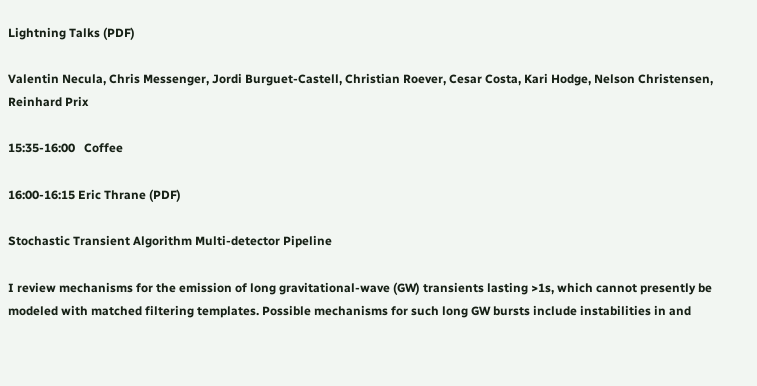Lightning Talks (PDF)

Valentin Necula, Chris Messenger, Jordi Burguet-Castell, Christian Roever, Cesar Costa, Kari Hodge, Nelson Christensen, Reinhard Prix

15:35-16:00   Coffee

16:00-16:15 Eric Thrane (PDF)

Stochastic Transient Algorithm Multi-detector Pipeline

I review mechanisms for the emission of long gravitational-wave (GW) transients lasting >1s, which cannot presently be modeled with matched filtering templates. Possible mechanisms for such long GW bursts include instabilities in and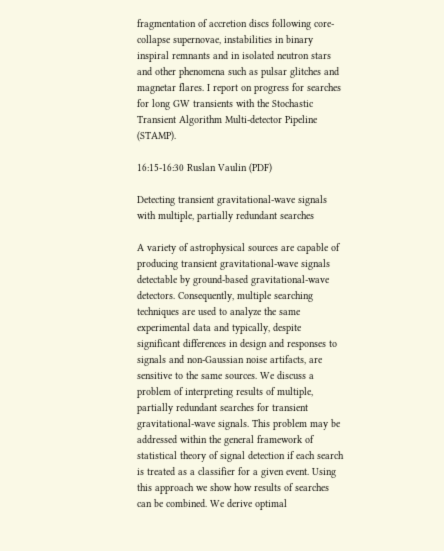fragmentation of accretion discs following core-collapse supernovae, instabilities in binary inspiral remnants and in isolated neutron stars and other phenomena such as pulsar glitches and magnetar flares. I report on progress for searches for long GW transients with the Stochastic Transient Algorithm Multi-detector Pipeline (STAMP).

16:15-16:30 Ruslan Vaulin (PDF)

Detecting transient gravitational-wave signals with multiple, partially redundant searches

A variety of astrophysical sources are capable of producing transient gravitational-wave signals detectable by ground-based gravitational-wave detectors. Consequently, multiple searching techniques are used to analyze the same experimental data and typically, despite significant differences in design and responses to signals and non-Gaussian noise artifacts, are sensitive to the same sources. We discuss a problem of interpreting results of multiple, partially redundant searches for transient gravitational-wave signals. This problem may be addressed within the general framework of statistical theory of signal detection if each search is treated as a classifier for a given event. Using this approach we show how results of searches can be combined. We derive optimal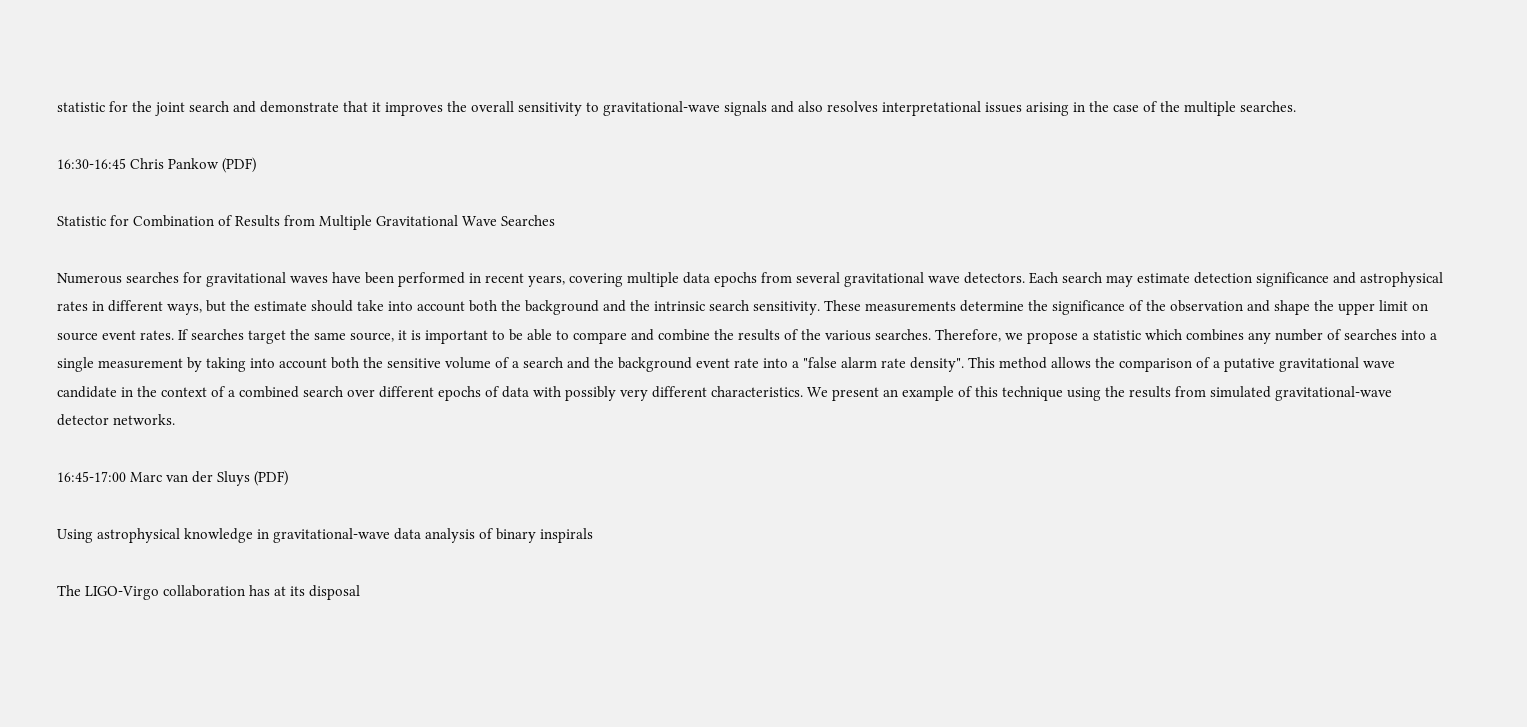statistic for the joint search and demonstrate that it improves the overall sensitivity to gravitational-wave signals and also resolves interpretational issues arising in the case of the multiple searches.

16:30-16:45 Chris Pankow (PDF)

Statistic for Combination of Results from Multiple Gravitational Wave Searches

Numerous searches for gravitational waves have been performed in recent years, covering multiple data epochs from several gravitational wave detectors. Each search may estimate detection significance and astrophysical rates in different ways, but the estimate should take into account both the background and the intrinsic search sensitivity. These measurements determine the significance of the observation and shape the upper limit on source event rates. If searches target the same source, it is important to be able to compare and combine the results of the various searches. Therefore, we propose a statistic which combines any number of searches into a single measurement by taking into account both the sensitive volume of a search and the background event rate into a "false alarm rate density". This method allows the comparison of a putative gravitational wave candidate in the context of a combined search over different epochs of data with possibly very different characteristics. We present an example of this technique using the results from simulated gravitational-wave detector networks.

16:45-17:00 Marc van der Sluys (PDF)

Using astrophysical knowledge in gravitational-wave data analysis of binary inspirals

The LIGO-Virgo collaboration has at its disposal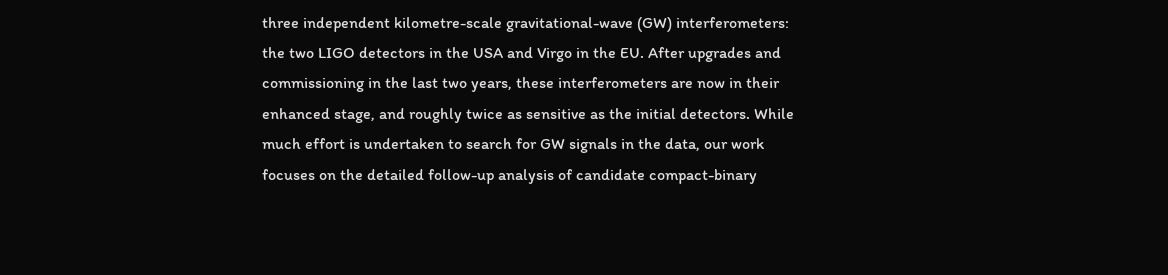three independent kilometre-scale gravitational-wave (GW) interferometers: the two LIGO detectors in the USA and Virgo in the EU. After upgrades and commissioning in the last two years, these interferometers are now in their enhanced stage, and roughly twice as sensitive as the initial detectors. While much effort is undertaken to search for GW signals in the data, our work focuses on the detailed follow-up analysis of candidate compact-binary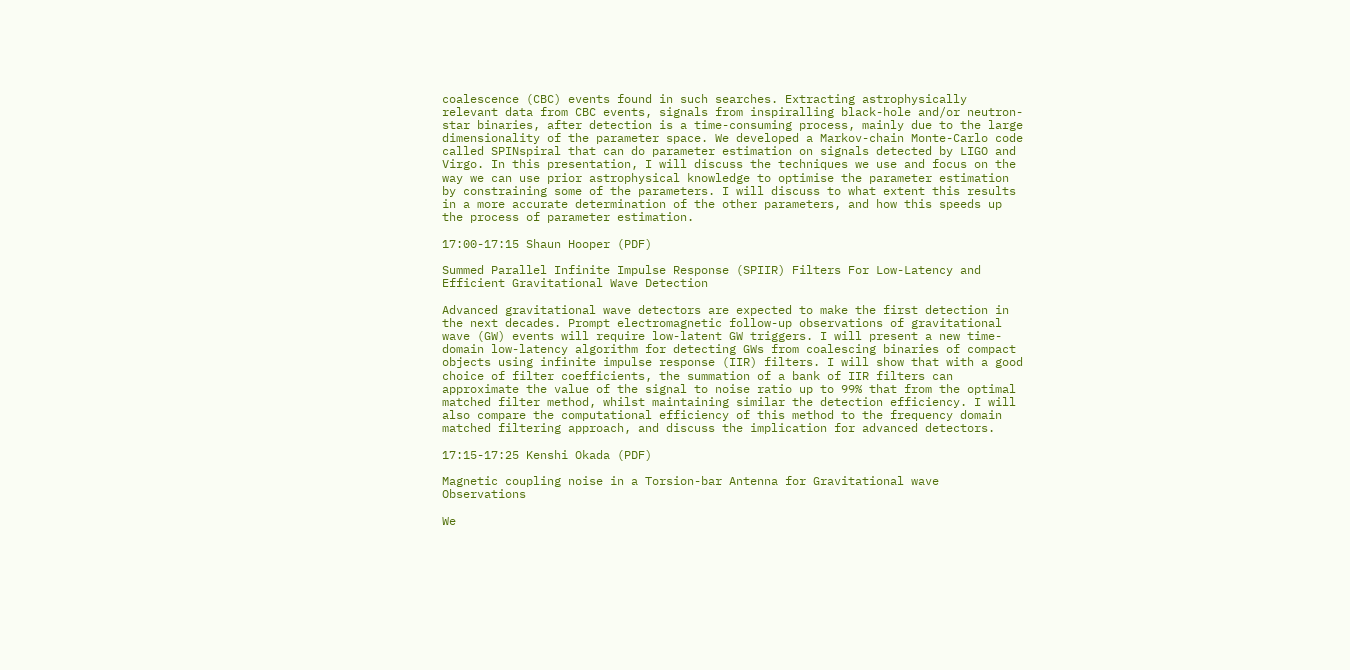coalescence (CBC) events found in such searches. Extracting astrophysically relevant data from CBC events, signals from inspiralling black-hole and/or neutron-star binaries, after detection is a time-consuming process, mainly due to the large dimensionality of the parameter space. We developed a Markov-chain Monte-Carlo code called SPINspiral that can do parameter estimation on signals detected by LIGO and Virgo. In this presentation, I will discuss the techniques we use and focus on the way we can use prior astrophysical knowledge to optimise the parameter estimation by constraining some of the parameters. I will discuss to what extent this results in a more accurate determination of the other parameters, and how this speeds up the process of parameter estimation.

17:00-17:15 Shaun Hooper (PDF)

Summed Parallel Infinite Impulse Response (SPIIR) Filters For Low-Latency and Efficient Gravitational Wave Detection

Advanced gravitational wave detectors are expected to make the first detection in the next decades. Prompt electromagnetic follow-up observations of gravitational wave (GW) events will require low-latent GW triggers. I will present a new time-domain low-latency algorithm for detecting GWs from coalescing binaries of compact objects using infinite impulse response (IIR) filters. I will show that with a good choice of filter coefficients, the summation of a bank of IIR filters can approximate the value of the signal to noise ratio up to 99% that from the optimal matched filter method, whilst maintaining similar the detection efficiency. I will also compare the computational efficiency of this method to the frequency domain matched filtering approach, and discuss the implication for advanced detectors.

17:15-17:25 Kenshi Okada (PDF)

Magnetic coupling noise in a Torsion-bar Antenna for Gravitational wave Observations

We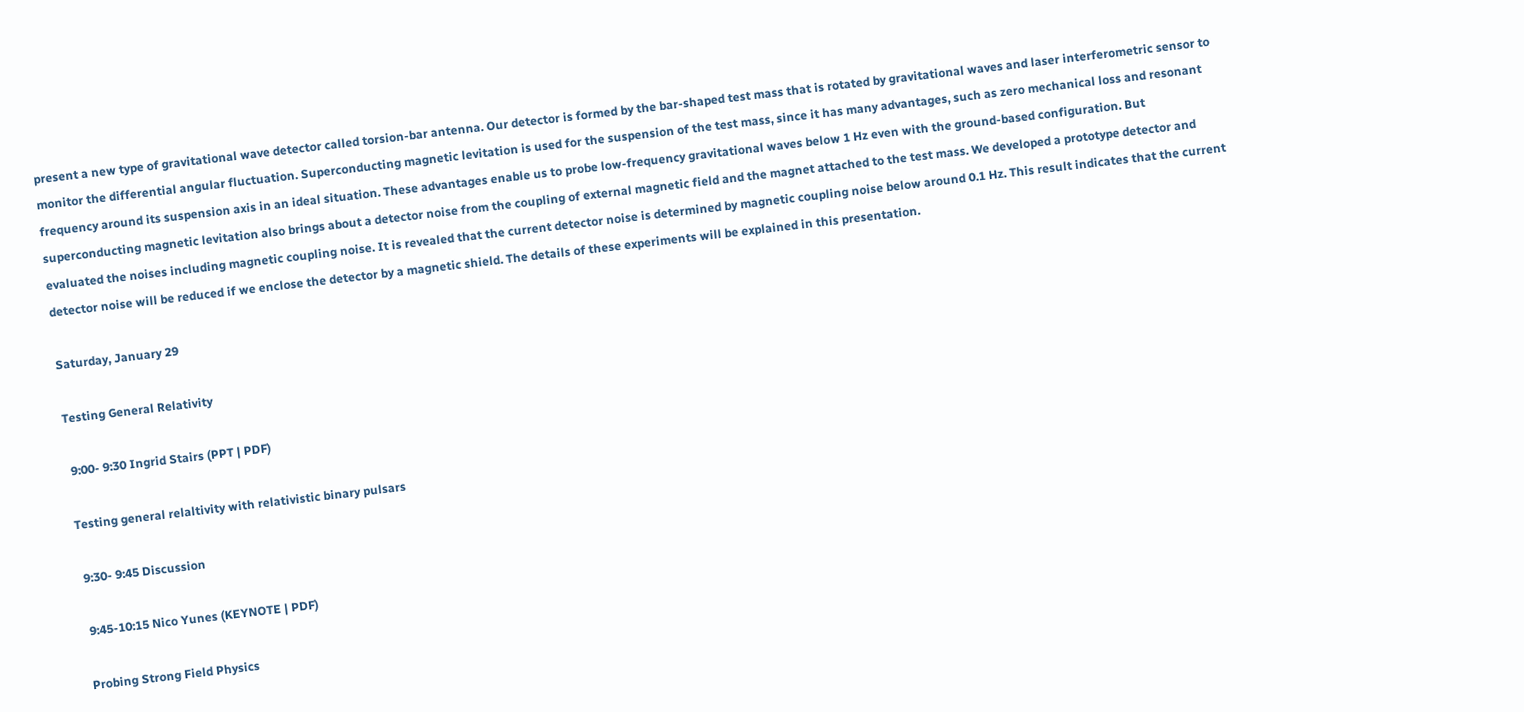present a new type of gravitational wave detector called torsion-bar antenna. Our detector is formed by the bar-shaped test mass that is rotated by gravitational waves and laser interferometric sensor to monitor the differential angular fluctuation. Superconducting magnetic levitation is used for the suspension of the test mass, since it has many advantages, such as zero mechanical loss and resonant frequency around its suspension axis in an ideal situation. These advantages enable us to probe low-frequency gravitational waves below 1 Hz even with the ground-based configuration. But superconducting magnetic levitation also brings about a detector noise from the coupling of external magnetic field and the magnet attached to the test mass. We developed a prototype detector and evaluated the noises including magnetic coupling noise. It is revealed that the current detector noise is determined by magnetic coupling noise below around 0.1 Hz. This result indicates that the current detector noise will be reduced if we enclose the detector by a magnetic shield. The details of these experiments will be explained in this presentation.

Saturday, January 29

Testing General Relativity

 9:00- 9:30 Ingrid Stairs (PPT | PDF)

Testing general relaltivity with relativistic binary pulsars

 9:30- 9:45 Discussion

 9:45-10:15 Nico Yunes (KEYNOTE | PDF)

Probing Strong Field Physics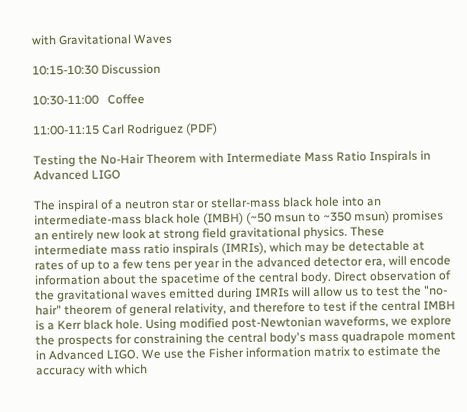with Gravitational Waves

10:15-10:30 Discussion

10:30-11:00   Coffee

11:00-11:15 Carl Rodriguez (PDF)

Testing the No-Hair Theorem with Intermediate Mass Ratio Inspirals in Advanced LIGO

The inspiral of a neutron star or stellar-mass black hole into an intermediate-mass black hole (IMBH) (~50 msun to ~350 msun) promises an entirely new look at strong field gravitational physics. These intermediate mass ratio inspirals (IMRIs), which may be detectable at rates of up to a few tens per year in the advanced detector era, will encode information about the spacetime of the central body. Direct observation of the gravitational waves emitted during IMRIs will allow us to test the "no-hair" theorem of general relativity, and therefore to test if the central IMBH is a Kerr black hole. Using modified post-Newtonian waveforms, we explore the prospects for constraining the central body's mass quadrapole moment in Advanced LIGO. We use the Fisher information matrix to estimate the accuracy with which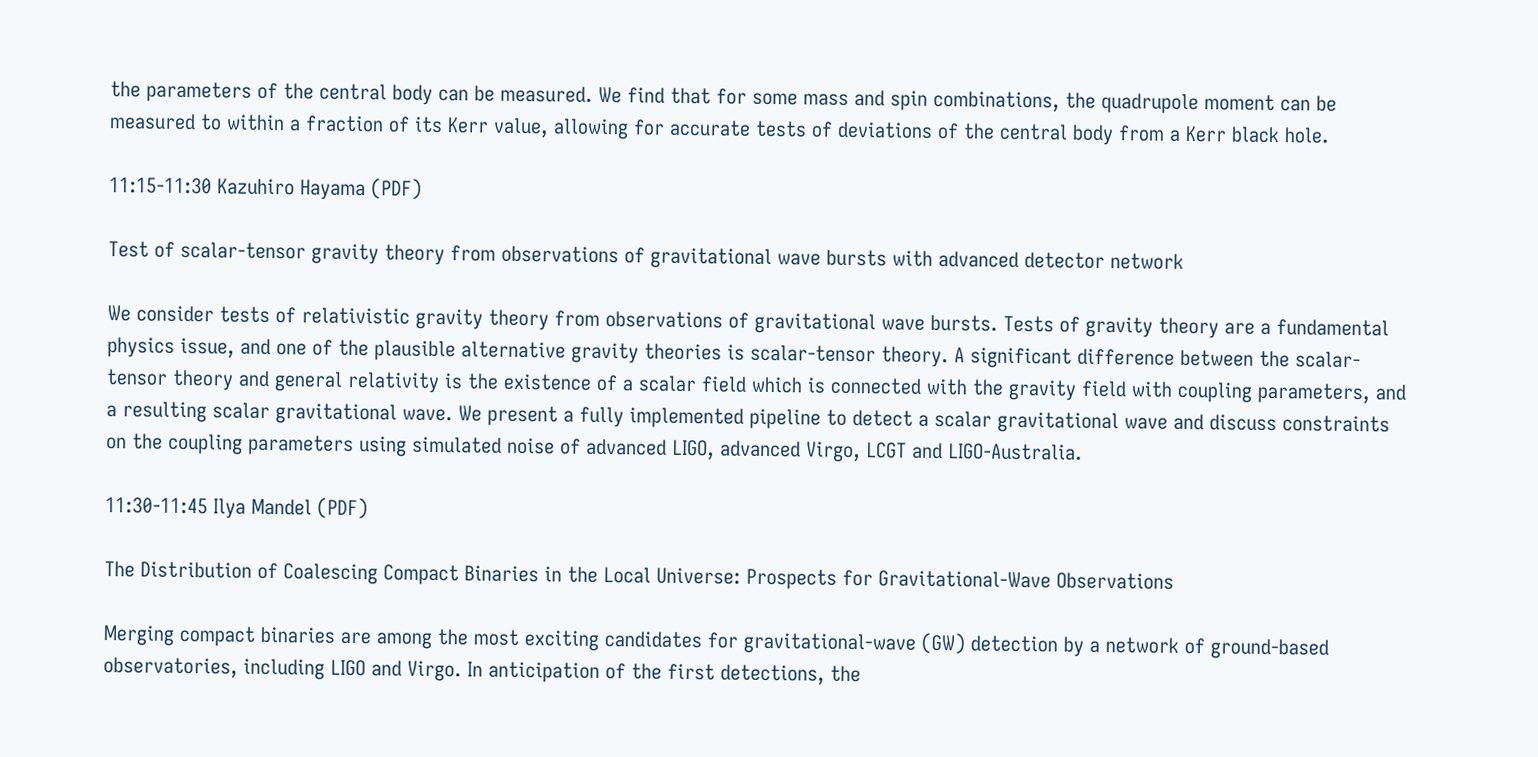the parameters of the central body can be measured. We find that for some mass and spin combinations, the quadrupole moment can be measured to within a fraction of its Kerr value, allowing for accurate tests of deviations of the central body from a Kerr black hole.

11:15-11:30 Kazuhiro Hayama (PDF)

Test of scalar-tensor gravity theory from observations of gravitational wave bursts with advanced detector network

We consider tests of relativistic gravity theory from observations of gravitational wave bursts. Tests of gravity theory are a fundamental physics issue, and one of the plausible alternative gravity theories is scalar-tensor theory. A significant difference between the scalar-tensor theory and general relativity is the existence of a scalar field which is connected with the gravity field with coupling parameters, and a resulting scalar gravitational wave. We present a fully implemented pipeline to detect a scalar gravitational wave and discuss constraints on the coupling parameters using simulated noise of advanced LIGO, advanced Virgo, LCGT and LIGO-Australia.

11:30-11:45 Ilya Mandel (PDF)

The Distribution of Coalescing Compact Binaries in the Local Universe: Prospects for Gravitational-Wave Observations

Merging compact binaries are among the most exciting candidates for gravitational-wave (GW) detection by a network of ground-based observatories, including LIGO and Virgo. In anticipation of the first detections, the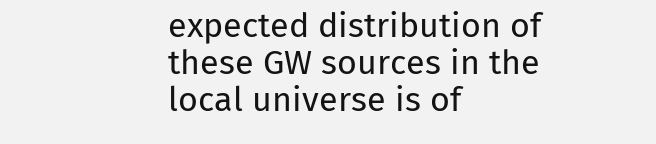expected distribution of these GW sources in the local universe is of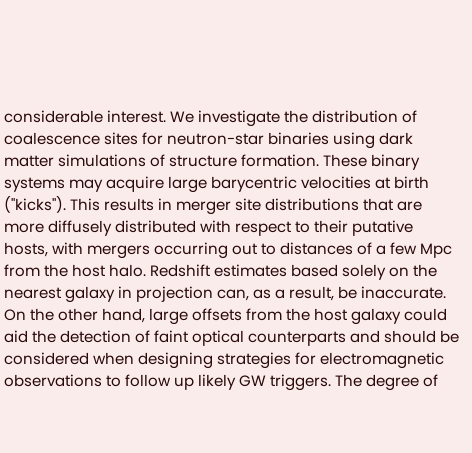considerable interest. We investigate the distribution of coalescence sites for neutron-star binaries using dark matter simulations of structure formation. These binary systems may acquire large barycentric velocities at birth ("kicks"). This results in merger site distributions that are more diffusely distributed with respect to their putative hosts, with mergers occurring out to distances of a few Mpc from the host halo. Redshift estimates based solely on the nearest galaxy in projection can, as a result, be inaccurate. On the other hand, large offsets from the host galaxy could aid the detection of faint optical counterparts and should be considered when designing strategies for electromagnetic observations to follow up likely GW triggers. The degree of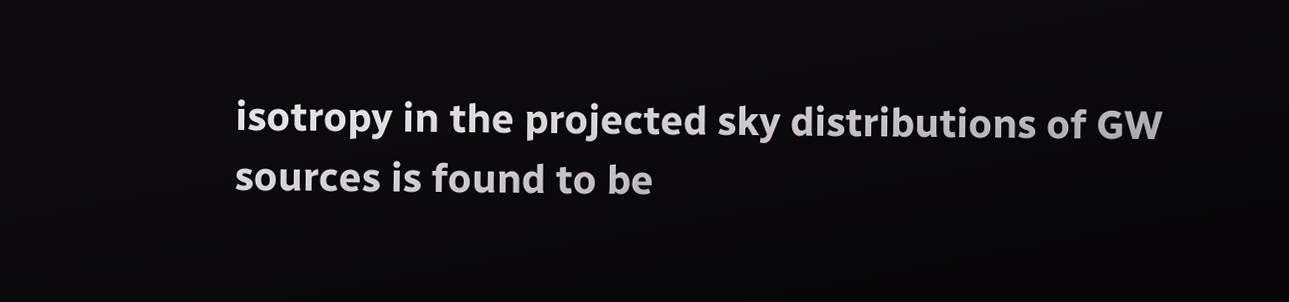isotropy in the projected sky distributions of GW sources is found to be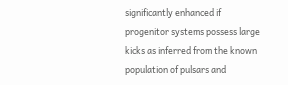significantly enhanced if progenitor systems possess large kicks as inferred from the known population of pulsars and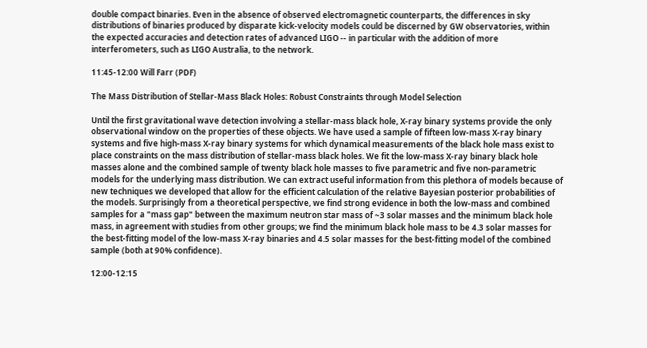double compact binaries. Even in the absence of observed electromagnetic counterparts, the differences in sky distributions of binaries produced by disparate kick-velocity models could be discerned by GW observatories, within the expected accuracies and detection rates of advanced LIGO -- in particular with the addition of more interferometers, such as LIGO Australia, to the network.

11:45-12:00 Will Farr (PDF)

The Mass Distribution of Stellar-Mass Black Holes: Robust Constraints through Model Selection

Until the first gravitational wave detection involving a stellar-mass black hole, X-ray binary systems provide the only observational window on the properties of these objects. We have used a sample of fifteen low-mass X-ray binary systems and five high-mass X-ray binary systems for which dynamical measurements of the black hole mass exist to place constraints on the mass distribution of stellar-mass black holes. We fit the low-mass X-ray binary black hole masses alone and the combined sample of twenty black hole masses to five parametric and five non-parametric models for the underlying mass distribution. We can extract useful information from this plethora of models because of new techniques we developed that allow for the efficient calculation of the relative Bayesian posterior probabilities of the models. Surprisingly from a theoretical perspective, we find strong evidence in both the low-mass and combined samples for a "mass gap" between the maximum neutron star mass of ~3 solar masses and the minimum black hole mass, in agreement with studies from other groups; we find the minimum black hole mass to be 4.3 solar masses for the best-fitting model of the low-mass X-ray binaries and 4.5 solar masses for the best-fitting model of the combined sample (both at 90% confidence).

12:00-12:15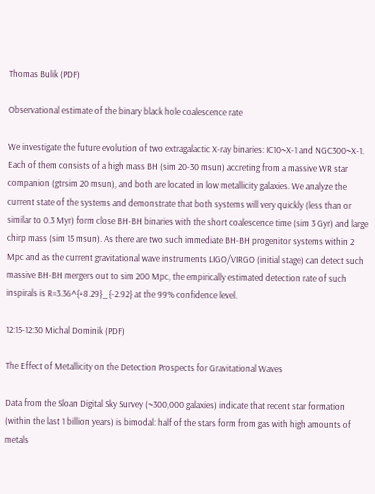Thomas Bulik (PDF)

Observational estimate of the binary black hole coalescence rate

We investigate the future evolution of two extragalactic X-ray binaries: IC10~X-1 and NGC300~X-1. Each of them consists of a high mass BH (sim 20-30 msun) accreting from a massive WR star companion (gtrsim 20 msun), and both are located in low metallicity galaxies. We analyze the current state of the systems and demonstrate that both systems will very quickly (less than or similar to 0.3 Myr) form close BH-BH binaries with the short coalescence time (sim 3 Gyr) and large chirp mass (sim 15 msun). As there are two such immediate BH-BH progenitor systems within 2 Mpc and as the current gravitational wave instruments LIGO/VIRGO (initial stage) can detect such massive BH-BH mergers out to sim 200 Mpc, the empirically estimated detection rate of such inspirals is R=3.36^{+8.29}_{-2.92} at the 99% confidence level.

12:15-12:30 Michal Dominik (PDF)

The Effect of Metallicity on the Detection Prospects for Gravitational Waves

Data from the Sloan Digital Sky Survey (~300,000 galaxies) indicate that recent star formation (within the last 1 billion years) is bimodal: half of the stars form from gas with high amounts of metals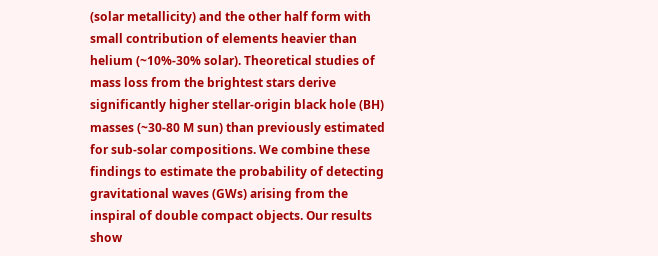(solar metallicity) and the other half form with small contribution of elements heavier than helium (~10%-30% solar). Theoretical studies of mass loss from the brightest stars derive significantly higher stellar-origin black hole (BH) masses (~30-80 M sun) than previously estimated for sub-solar compositions. We combine these findings to estimate the probability of detecting gravitational waves (GWs) arising from the inspiral of double compact objects. Our results show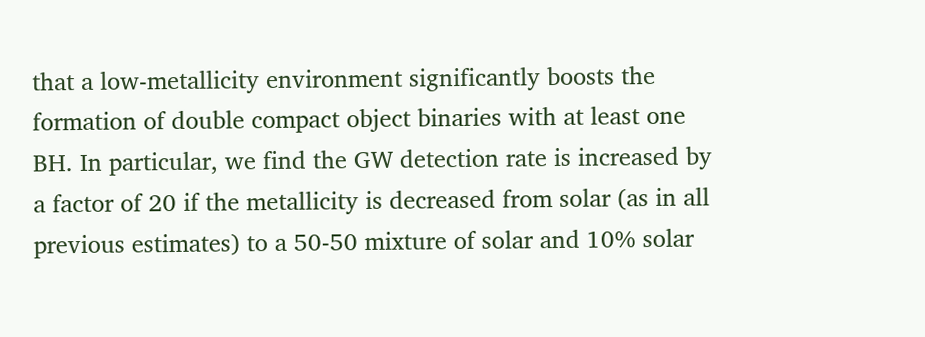that a low-metallicity environment significantly boosts the formation of double compact object binaries with at least one BH. In particular, we find the GW detection rate is increased by a factor of 20 if the metallicity is decreased from solar (as in all previous estimates) to a 50-50 mixture of solar and 10% solar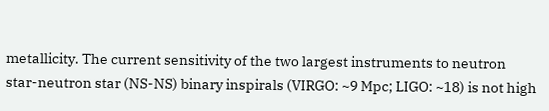metallicity. The current sensitivity of the two largest instruments to neutron star-neutron star (NS-NS) binary inspirals (VIRGO: ~9 Mpc; LIGO: ~18) is not high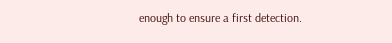enough to ensure a first detection.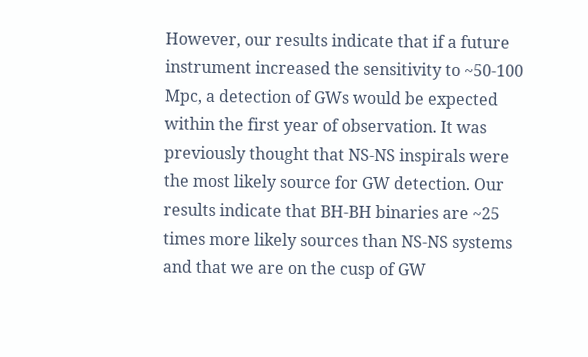However, our results indicate that if a future instrument increased the sensitivity to ~50-100 Mpc, a detection of GWs would be expected within the first year of observation. It was previously thought that NS-NS inspirals were the most likely source for GW detection. Our results indicate that BH-BH binaries are ~25 times more likely sources than NS-NS systems and that we are on the cusp of GW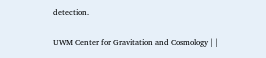detection.

UWM Center for Gravitation and Cosmology | |